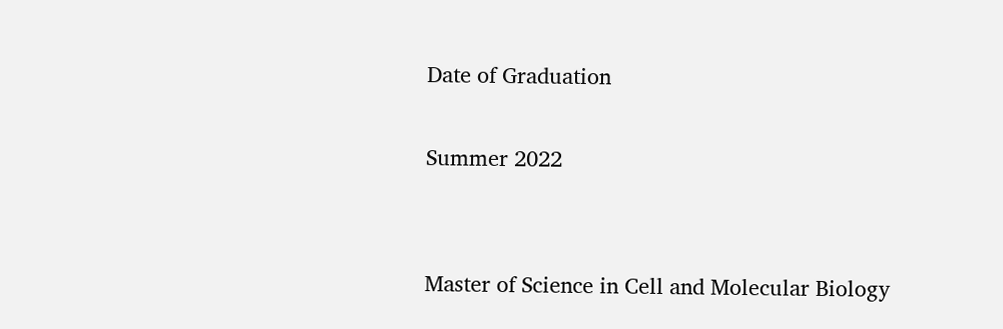Date of Graduation

Summer 2022


Master of Science in Cell and Molecular Biology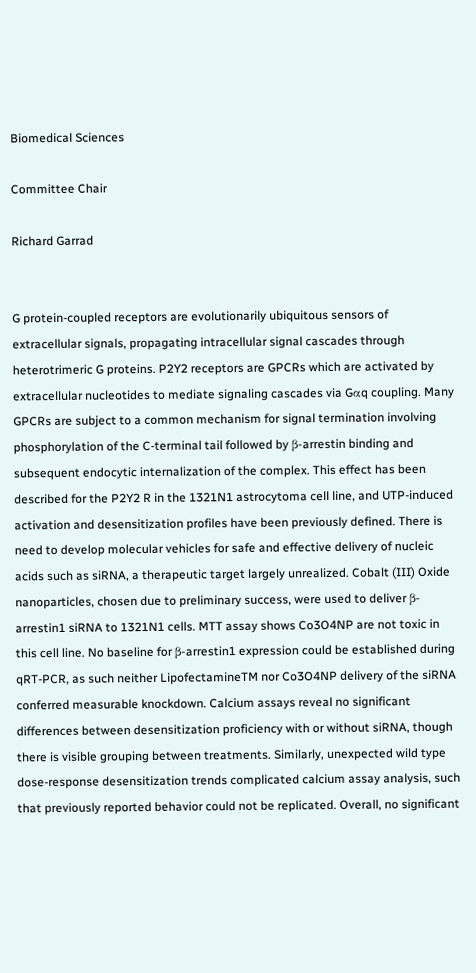Biomedical Sciences

Committee Chair

Richard Garrad


G protein-coupled receptors are evolutionarily ubiquitous sensors of extracellular signals, propagating intracellular signal cascades through heterotrimeric G proteins. P2Y2 receptors are GPCRs which are activated by extracellular nucleotides to mediate signaling cascades via Gαq coupling. Many GPCRs are subject to a common mechanism for signal termination involving phosphorylation of the C-terminal tail followed by β-arrestin binding and subsequent endocytic internalization of the complex. This effect has been described for the P2Y2 R in the 1321N1 astrocytoma cell line, and UTP-induced activation and desensitization profiles have been previously defined. There is need to develop molecular vehicles for safe and effective delivery of nucleic acids such as siRNA, a therapeutic target largely unrealized. Cobalt (III) Oxide nanoparticles, chosen due to preliminary success, were used to deliver β-arrestin1 siRNA to 1321N1 cells. MTT assay shows Co3O4NP are not toxic in this cell line. No baseline for β-arrestin1 expression could be established during qRT-PCR, as such neither LipofectamineTM nor Co3O4NP delivery of the siRNA conferred measurable knockdown. Calcium assays reveal no significant differences between desensitization proficiency with or without siRNA, though there is visible grouping between treatments. Similarly, unexpected wild type dose-response desensitization trends complicated calcium assay analysis, such that previously reported behavior could not be replicated. Overall, no significant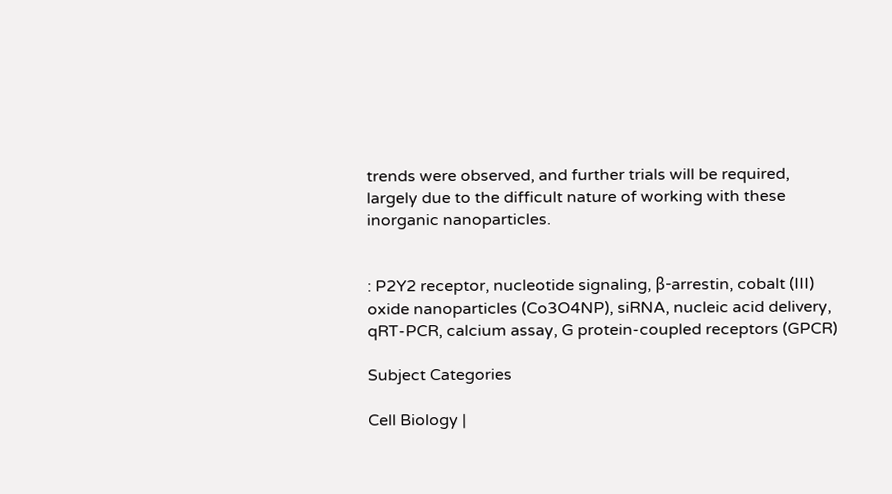trends were observed, and further trials will be required, largely due to the difficult nature of working with these inorganic nanoparticles.


: P2Y2 receptor, nucleotide signaling, β-arrestin, cobalt (III) oxide nanoparticles (Co3O4NP), siRNA, nucleic acid delivery, qRT-PCR, calcium assay, G protein-coupled receptors (GPCR)

Subject Categories

Cell Biology |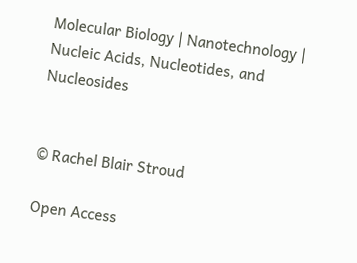Molecular Biology | Nanotechnology | Nucleic Acids, Nucleotides, and Nucleosides


© Rachel Blair Stroud

Open Access